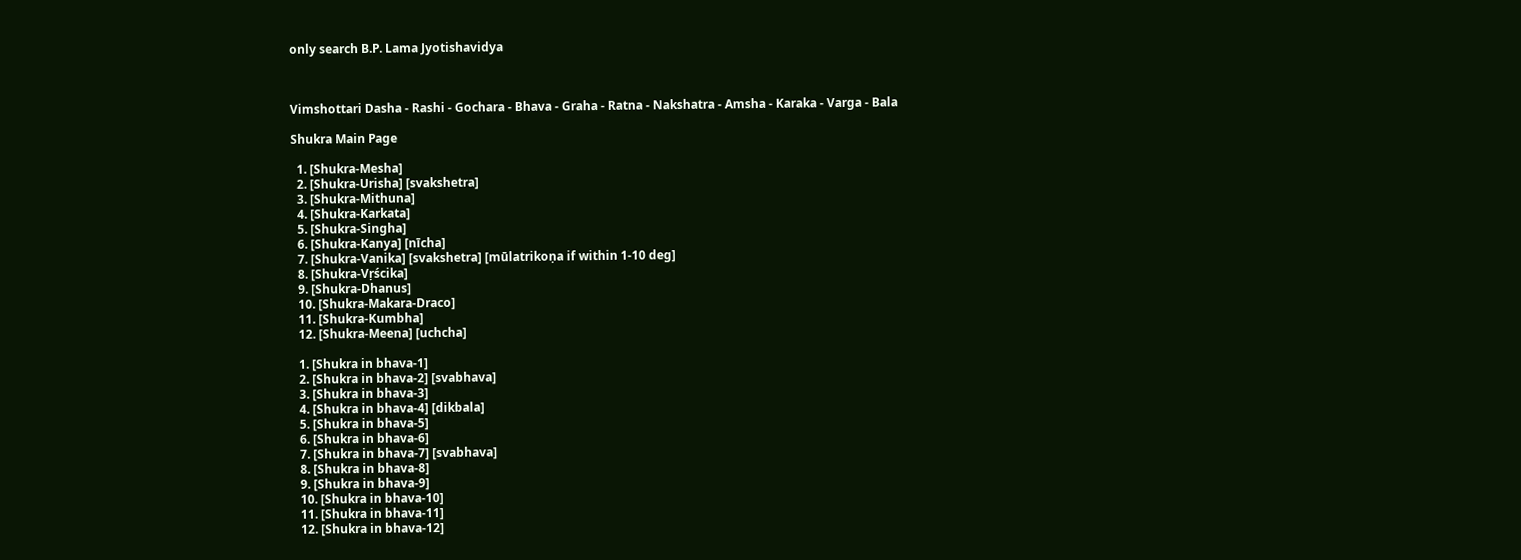only search B.P. Lama Jyotishavidya



Vimshottari Dasha - Rashi - Gochara - Bhava - Graha - Ratna - Nakshatra - Amsha - Karaka - Varga - Bala

Shukra Main Page

  1. [Shukra-Mesha]
  2. [Shukra-Urisha] [svakshetra]
  3. [Shukra-Mithuna]
  4. [Shukra-Karkata]
  5. [Shukra-Singha]
  6. [Shukra-Kanya] [nīcha]
  7. [Shukra-Vanika] [svakshetra] [mūlatrikoṇa if within 1-10 deg]
  8. [Shukra-Vṛścika]
  9. [Shukra-Dhanus]
  10. [Shukra-Makara-Draco]
  11. [Shukra-Kumbha]
  12. [Shukra-Meena] [uchcha]

  1. [Shukra in bhava-1]
  2. [Shukra in bhava-2] [svabhava]
  3. [Shukra in bhava-3]
  4. [Shukra in bhava-4] [dikbala]
  5. [Shukra in bhava-5]
  6. [Shukra in bhava-6]
  7. [Shukra in bhava-7] [svabhava]
  8. [Shukra in bhava-8]
  9. [Shukra in bhava-9]
  10. [Shukra in bhava-10]
  11. [Shukra in bhava-11]
  12. [Shukra in bhava-12]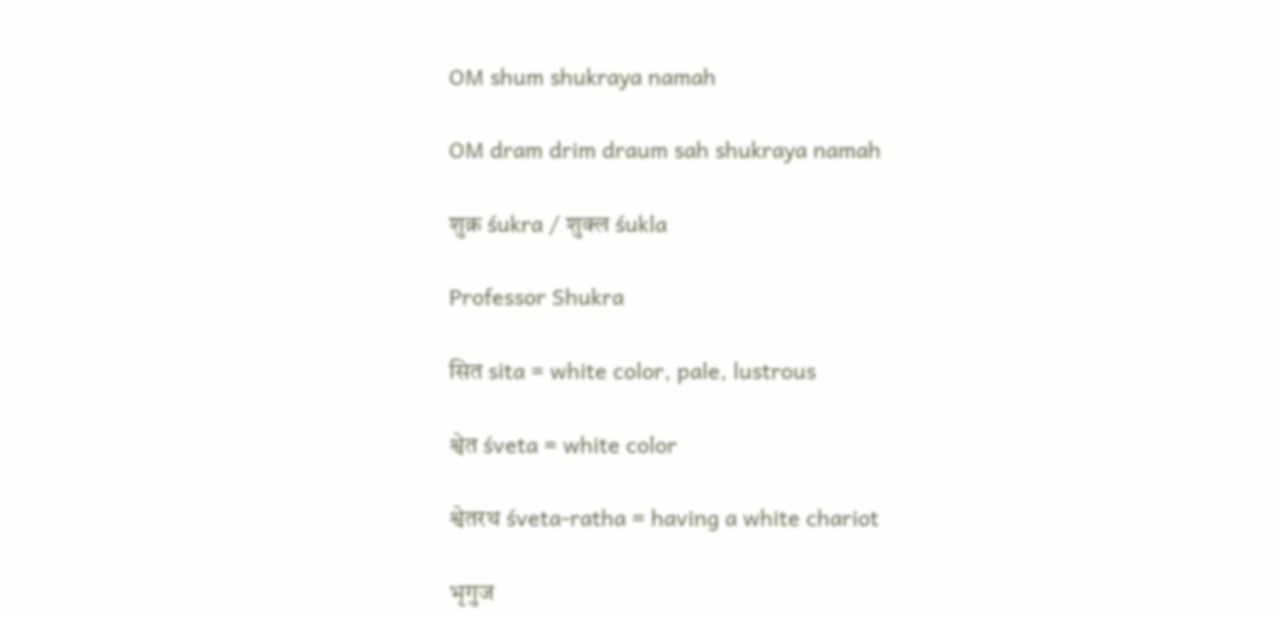OM shum shukraya namah

OM dram drim draum sah shukraya namah

शुक्र śukra / शुक्ल śukla

Professor Shukra

सित sita = white color, pale, lustrous

श्वेत śveta = white color

श्वेतरथ śveta-ratha = having a white chariot

भृगुज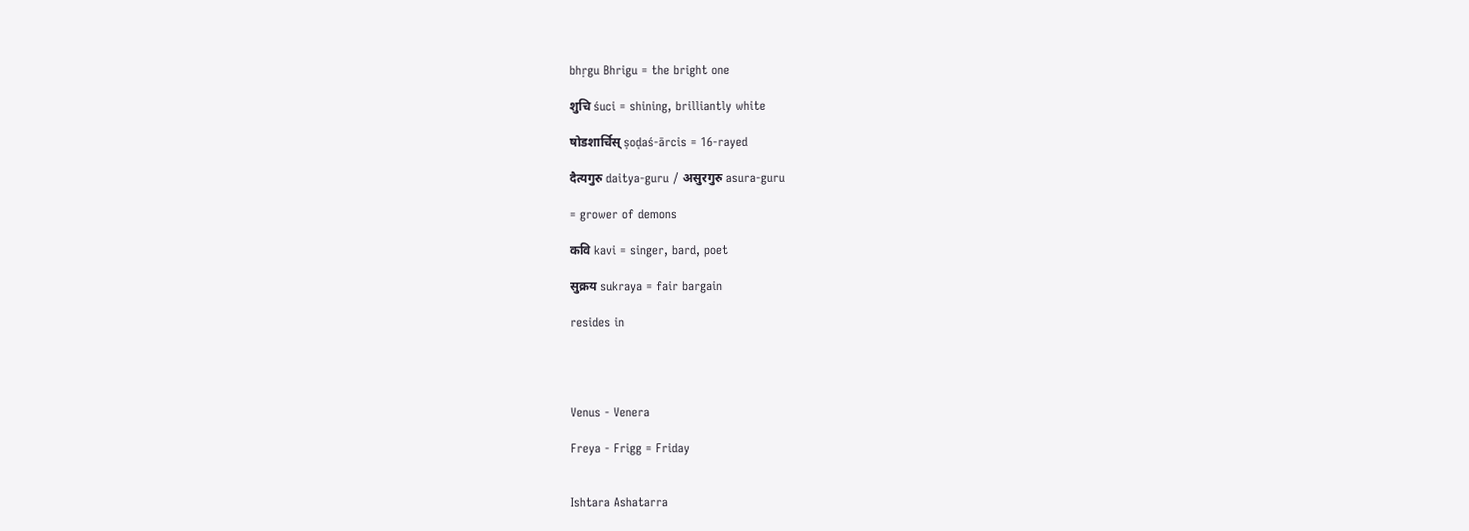bhṛgu Bhrigu = the bright one

शुचि śuci = shining, brilliantly white

षोडशार्चिस् ṣoḍaś-ārcis = 16-rayed

दैत्यगुरु daitya-guru / असुरगुरु asura-guru

= grower of demons

कवि kavi = singer, bard, poet

सुक्रय sukraya = fair bargain

resides in




Venus - Venera

Freya - Frigg = Friday


Ishtara Ashatarra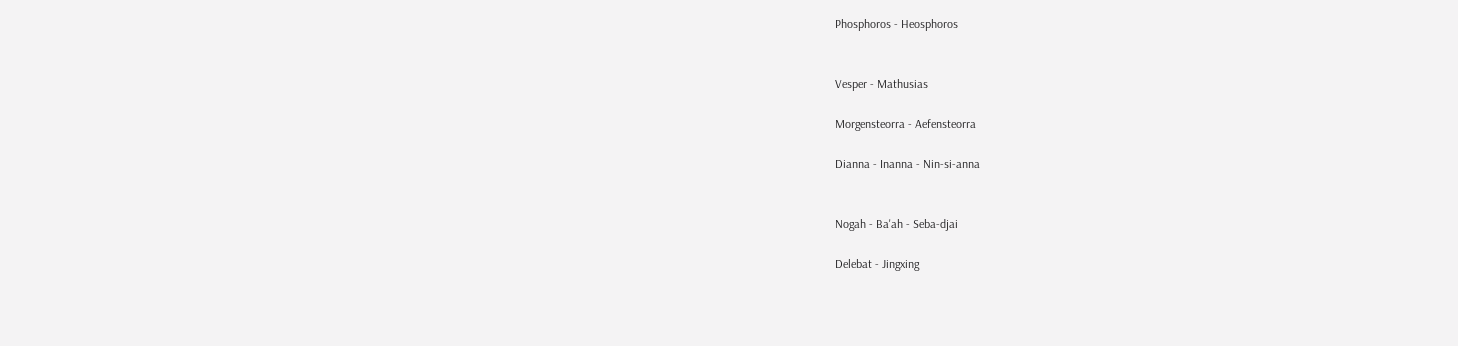Phosphoros - Heosphoros


Vesper - Mathusias

Morgensteorra - Aefensteorra

Dianna - Inanna - Nin-si-anna


Nogah - Ba'ah - Seba-djai

Delebat - Jingxing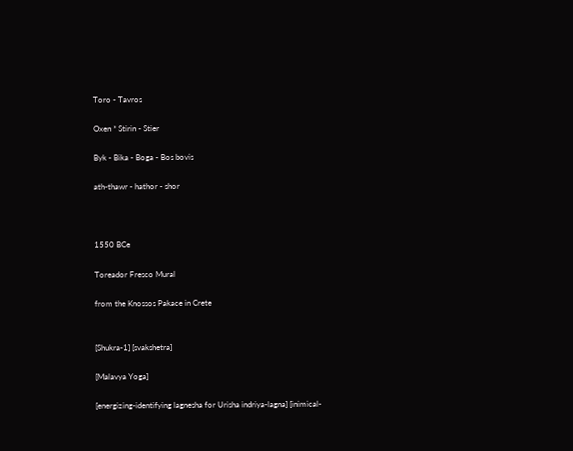Toro - Tavros

Oxen * Stirin - Stier

Byk - Bika - Boga - Bos bovis

ath-thawr - hathor - shor



1550 BCe

Toreador Fresco Mural

from the Knossos Pakace in Crete


[Shukra-1] [svakshetra]

[Malavya Yoga]

[energizing-identifying lagnesha for Urisha indriya-lagna] [inimical-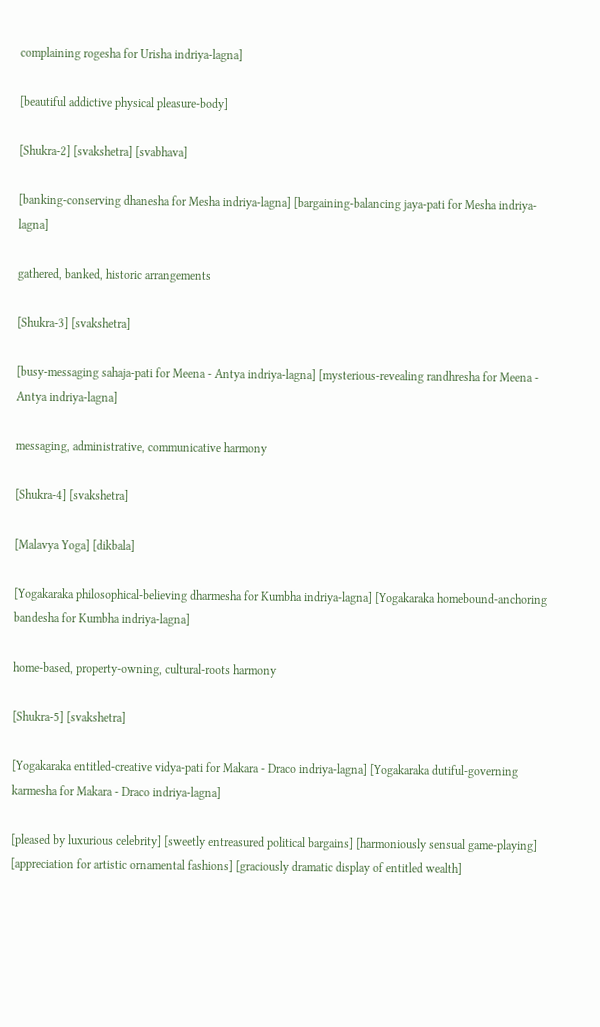complaining rogesha for Urisha indriya-lagna]

[beautiful addictive physical pleasure-body]

[Shukra-2] [svakshetra] [svabhava]

[banking-conserving dhanesha for Mesha indriya-lagna] [bargaining-balancing jaya-pati for Mesha indriya-lagna]

gathered, banked, historic arrangements

[Shukra-3] [svakshetra]

[busy-messaging sahaja-pati for Meena - Antya indriya-lagna] [mysterious-revealing randhresha for Meena - Antya indriya-lagna]

messaging, administrative, communicative harmony

[Shukra-4] [svakshetra]

[Malavya Yoga] [dikbala]

[Yogakaraka philosophical-believing dharmesha for Kumbha indriya-lagna] [Yogakaraka homebound-anchoring bandesha for Kumbha indriya-lagna]

home-based, property-owning, cultural-roots harmony

[Shukra-5] [svakshetra]

[Yogakaraka entitled-creative vidya-pati for Makara - Draco indriya-lagna] [Yogakaraka dutiful-governing karmesha for Makara - Draco indriya-lagna]

[pleased by luxurious celebrity] [sweetly entreasured political bargains] [harmoniously sensual game-playing] [appreciation for artistic ornamental fashions] [graciously dramatic display of entitled wealth]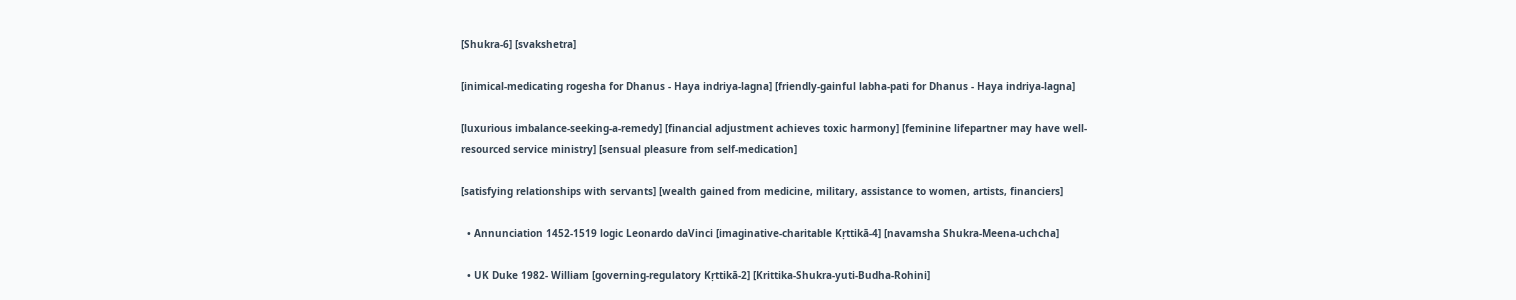[Shukra-6] [svakshetra]

[inimical-medicating rogesha for Dhanus - Haya indriya-lagna] [friendly-gainful labha-pati for Dhanus - Haya indriya-lagna]

[luxurious imbalance-seeking-a-remedy] [financial adjustment achieves toxic harmony] [feminine lifepartner may have well-resourced service ministry] [sensual pleasure from self-medication]

[satisfying relationships with servants] [wealth gained from medicine, military, assistance to women, artists, financiers]

  • Annunciation 1452-1519 logic Leonardo daVinci [imaginative-charitable Kṛttikā-4] [navamsha Shukra-Meena-uchcha]

  • UK Duke 1982- William [governing-regulatory Kṛttikā-2] [Krittika-Shukra-yuti-Budha-Rohini]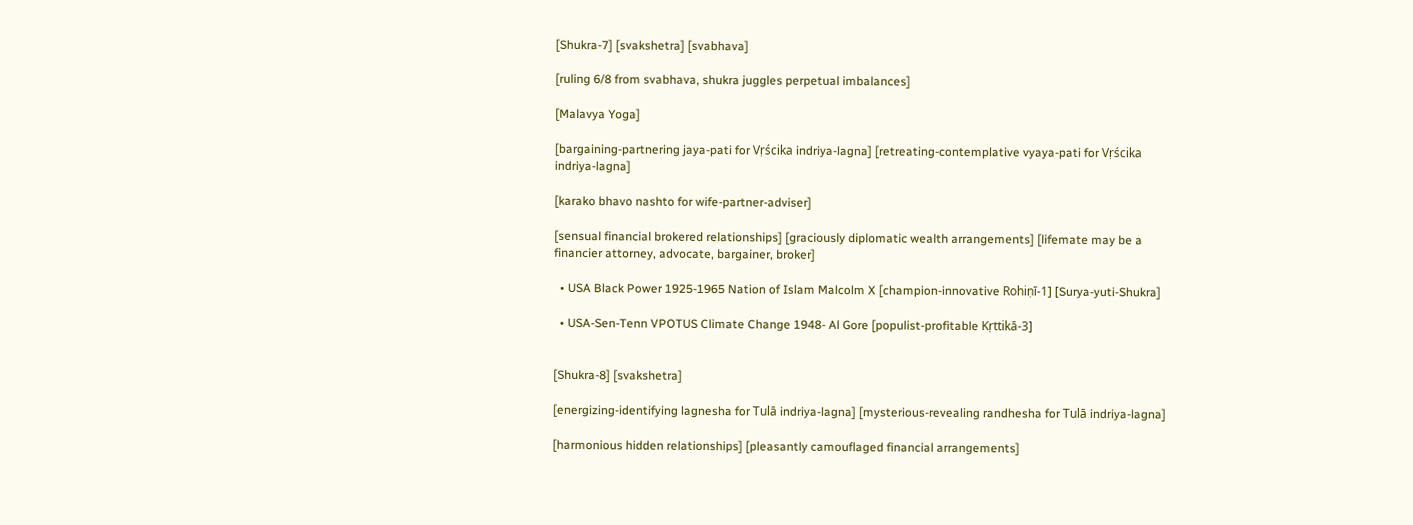[Shukra-7] [svakshetra] [svabhava]

[ruling 6/8 from svabhava, shukra juggles perpetual imbalances]

[Malavya Yoga]

[bargaining-partnering jaya-pati for Vṛścika indriya-lagna] [retreating-contemplative vyaya-pati for Vṛścika indriya-lagna]

[karako bhavo nashto for wife-partner-adviser]

[sensual financial brokered relationships] [graciously diplomatic wealth arrangements] [lifemate may be a financier attorney, advocate, bargainer, broker]

  • USA Black Power 1925-1965 Nation of Islam Malcolm X [champion-innovative Rohiṇī-1] [Surya-yuti-Shukra]

  • USA-Sen-Tenn VPOTUS Climate Change 1948- Al Gore [populist-profitable Kṛttikā-3]


[Shukra-8] [svakshetra]

[energizing-identifying lagnesha for Tulā indriya-lagna] [mysterious-revealing randhesha for Tulā indriya-lagna]

[harmonious hidden relationships] [pleasantly camouflaged financial arrangements]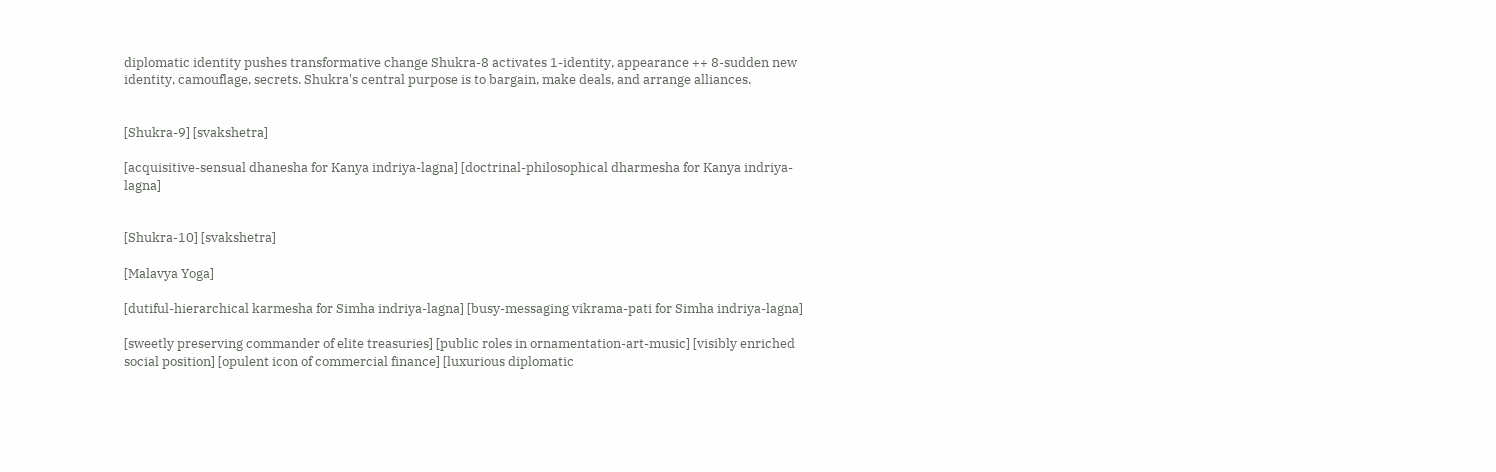diplomatic identity pushes transformative change Shukra-8 activates 1-identity, appearance ++ 8-sudden new identity, camouflage, secrets. Shukra's central purpose is to bargain, make deals, and arrange alliances.


[Shukra-9] [svakshetra]

[acquisitive-sensual dhanesha for Kanya indriya-lagna] [doctrinal-philosophical dharmesha for Kanya indriya-lagna]


[Shukra-10] [svakshetra]

[Malavya Yoga]

[dutiful-hierarchical karmesha for Simha indriya-lagna] [busy-messaging vikrama-pati for Simha indriya-lagna]

[sweetly preserving commander of elite treasuries] [public roles in ornamentation-art-music] [visibly enriched social position] [opulent icon of commercial finance] [luxurious diplomatic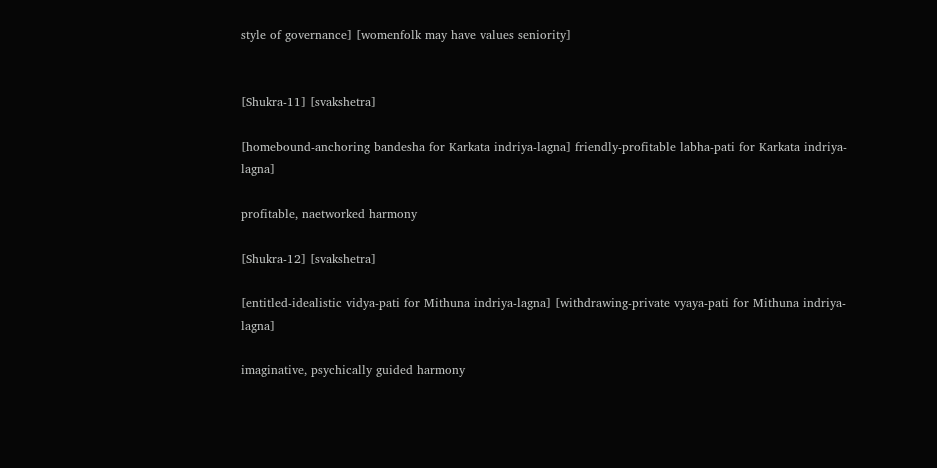style of governance] [womenfolk may have values seniority]


[Shukra-11] [svakshetra]

[homebound-anchoring bandesha for Karkata indriya-lagna] friendly-profitable labha-pati for Karkata indriya-lagna]

profitable, naetworked harmony

[Shukra-12] [svakshetra]

[entitled-idealistic vidya-pati for Mithuna indriya-lagna] [withdrawing-private vyaya-pati for Mithuna indriya-lagna]

imaginative, psychically guided harmony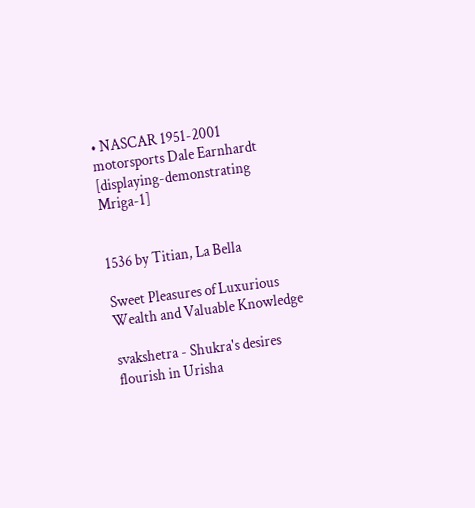• NASCAR 1951-2001 motorsports Dale Earnhardt [displaying-demonstrating Mriga-1]


1536 by Titian, La Bella

Sweet Pleasures of Luxurious Wealth and Valuable Knowledge

svakshetra - Shukra's desires flourish in Urisha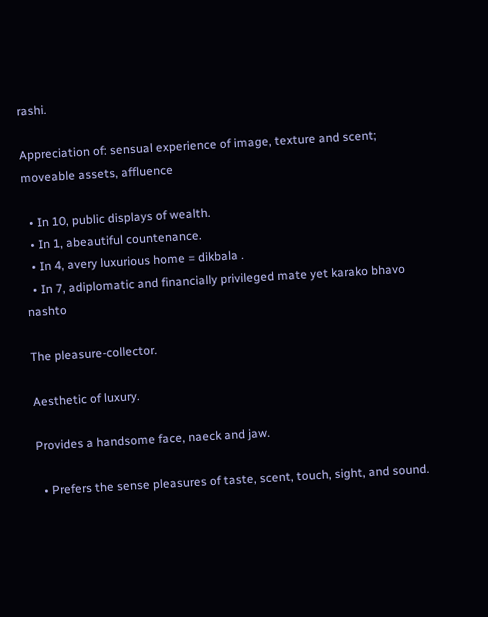rashi.

Appreciation of: sensual experience of image, texture and scent; moveable assets, affluence

  • In 10, public displays of wealth.
  • In 1, abeautiful countenance.
  • In 4, avery luxurious home = dikbala .
  • In 7, adiplomatic and financially privileged mate yet karako bhavo nashto

The pleasure-collector.

Aesthetic of luxury.

Provides a handsome face, naeck and jaw.

  • Prefers the sense pleasures of taste, scent, touch, sight, and sound.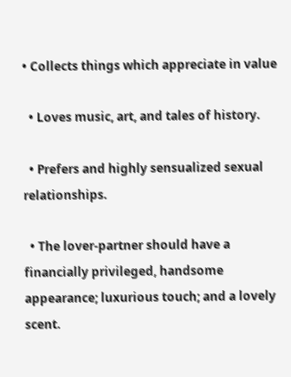• Collects things which appreciate in value

  • Loves music, art, and tales of history.

  • Prefers and highly sensualized sexual relationships.

  • The lover-partner should have a financially privileged, handsome appearance; luxurious touch; and a lovely scent.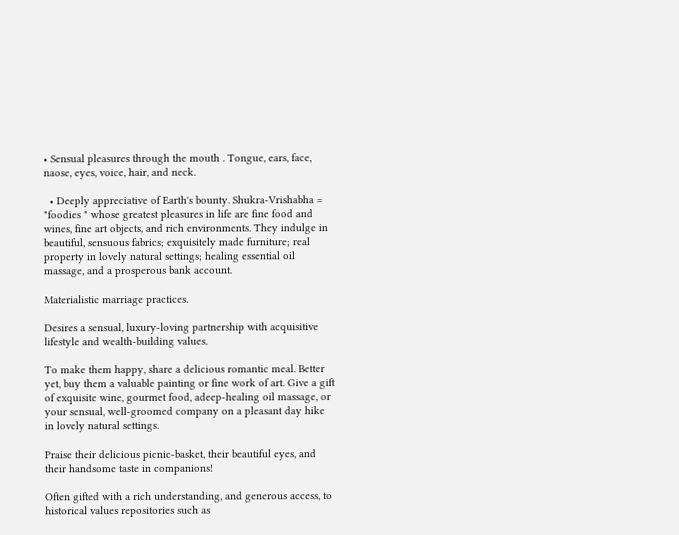• Sensual pleasures through the mouth . Tongue, ears, face, naose, eyes, voice, hair, and neck.

  • Deeply appreciative of Earth's bounty. Shukra-Vrishabha = "foodies " whose greatest pleasures in life are fine food and wines, fine art objects, and rich environments. They indulge in beautiful, sensuous fabrics; exquisitely made furniture; real property in lovely natural settings; healing essential oil massage, and a prosperous bank account.

Materialistic marriage practices.

Desires a sensual, luxury-loving partnership with acquisitive lifestyle and wealth-building values.

To make them happy, share a delicious romantic meal. Better yet, buy them a valuable painting or fine work of art. Give a gift of exquisite wine, gourmet food, adeep-healing oil massage, or your sensual, well-groomed company on a pleasant day hike in lovely natural settings.

Praise their delicious picnic-basket, their beautiful eyes, and their handsome taste in companions!

Often gifted with a rich understanding, and generous access, to historical values repositories such as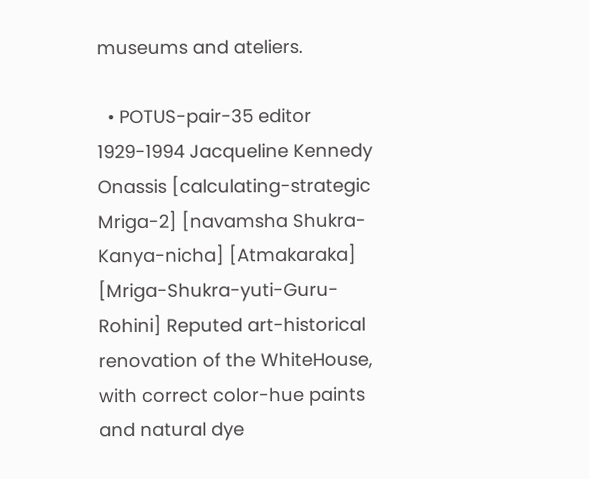museums and ateliers.

  • POTUS-pair-35 editor 1929-1994 Jacqueline Kennedy Onassis [calculating-strategic Mriga-2] [navamsha Shukra-Kanya-nicha] [Atmakaraka] [Mriga-Shukra-yuti-Guru-Rohini] Reputed art-historical renovation of the WhiteHouse, with correct color-hue paints and natural dye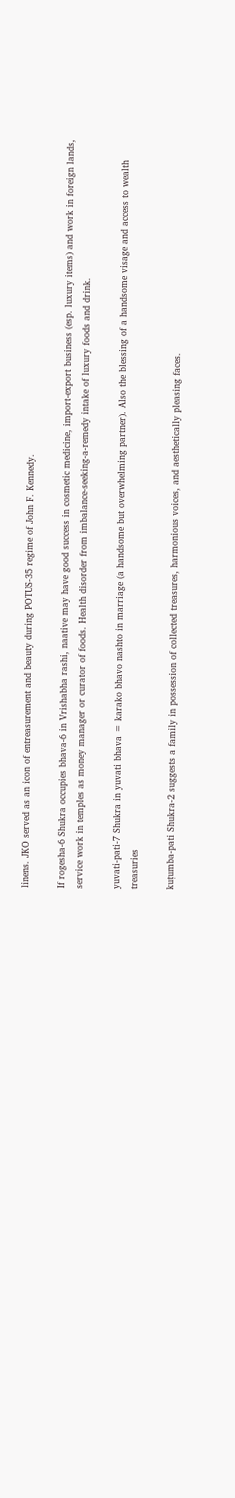linens. JKO served as an icon of entreasurement and beauty during POTUS-35 regime of John F. Kennedy.

If rogesha-6 Shukra occupies bhava-6 in Vrishabha rashi, naative may have good success in cosmetic medicine, import-export business (esp. luxury items) and work in foreign lands, service work in temples as money manager or curator of foods. Health disorder from imbalance-seeking-a-remedy intake of luxury foods and drink.

yuvati-pati-7 Shukra in yuvati bhava = karako bhavo nashto in marriage (a handsome but overwhelming partner). Also the blessing of a handsome visage and access to wealth treasuries

kuṭumba-pati Shukra-2 suggests a family in possession of collected treasures, harmonious voices, and aesthetically pleasing faces.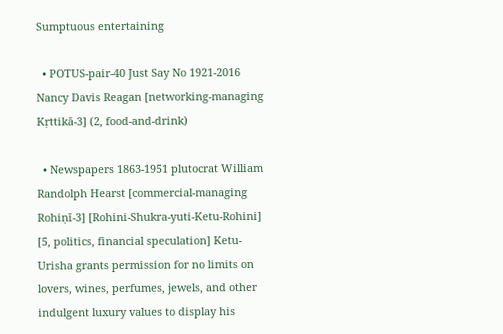Sumptuous entertaining

  • POTUS-pair-40 Just Say No 1921-2016 Nancy Davis Reagan [networking-managing Kṛttikā-3] (2, food-and-drink)

  • Newspapers 1863-1951 plutocrat William Randolph Hearst [commercial-managing Rohiṇī-3] [Rohini-Shukra-yuti-Ketu-Rohini] [5, politics, financial speculation] Ketu-Urisha grants permission for no limits on lovers, wines, perfumes, jewels, and other indulgent luxury values to display his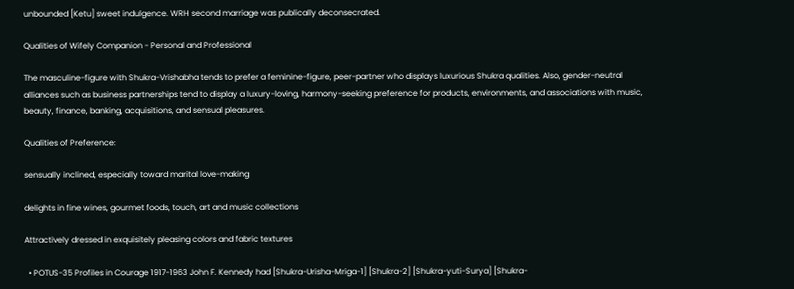unbounded [Ketu] sweet indulgence. WRH second marriage was publically deconsecrated.

Qualities of Wifely Companion - Personal and Professional

The masculine-figure with Shukra-Vrishabha tends to prefer a feminine-figure, peer-partner who displays luxurious Shukra qualities. Also, gender-neutral alliances such as business partnerships tend to display a luxury-loving, harmony-seeking preference for products, environments, and associations with music, beauty, finance, banking, acquisitions, and sensual pleasures.

Qualities of Preference:

sensually inclined, especially toward marital love-making

delights in fine wines, gourmet foods, touch, art and music collections

Attractively dressed in exquisitely pleasing colors and fabric textures

  • POTUS-35 Profiles in Courage 1917-1963 John F. Kennedy had [Shukra-Urisha-Mriga-1] [Shukra-2] [Shukra-yuti-Surya] [Shukra-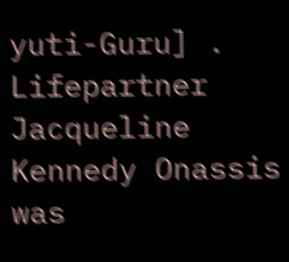yuti-Guru] . Lifepartner Jacqueline Kennedy Onassis was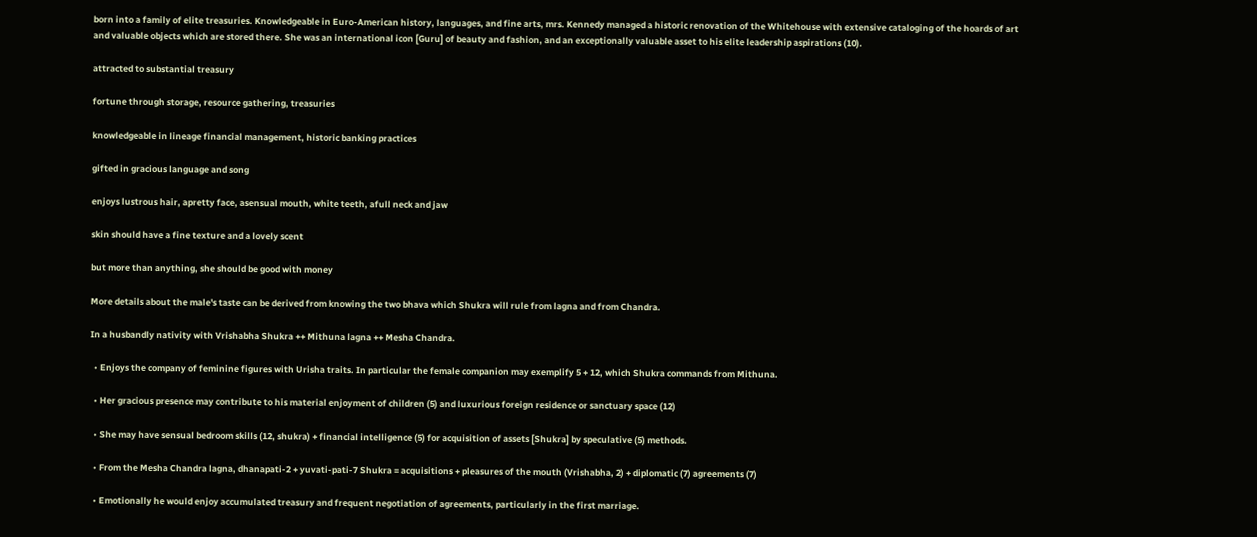born into a family of elite treasuries. Knowledgeable in Euro-American history, languages, and fine arts, mrs. Kennedy managed a historic renovation of the Whitehouse with extensive cataloging of the hoards of art and valuable objects which are stored there. She was an international icon [Guru] of beauty and fashion, and an exceptionally valuable asset to his elite leadership aspirations (10).

attracted to substantial treasury

fortune through storage, resource gathering, treasuries

knowledgeable in lineage financial management, historic banking practices

gifted in gracious language and song

enjoys lustrous hair, apretty face, asensual mouth, white teeth, afull neck and jaw

skin should have a fine texture and a lovely scent

but more than anything, she should be good with money

More details about the male's taste can be derived from knowing the two bhava which Shukra will rule from lagna and from Chandra.

In a husbandly nativity with Vrishabha Shukra ++ Mithuna lagna ++ Mesha Chandra.

  • Enjoys the company of feminine figures with Urisha traits. In particular the female companion may exemplify 5 + 12, which Shukra commands from Mithuna.

  • Her gracious presence may contribute to his material enjoyment of children (5) and luxurious foreign residence or sanctuary space (12)

  • She may have sensual bedroom skills (12, shukra) + financial intelligence (5) for acquisition of assets [Shukra] by speculative (5) methods.

  • From the Mesha Chandra lagna, dhanapati-2 + yuvati-pati-7 Shukra = acquisitions + pleasures of the mouth (Vrishabha, 2) + diplomatic (7) agreements (7)

  • Emotionally he would enjoy accumulated treasury and frequent negotiation of agreements, particularly in the first marriage.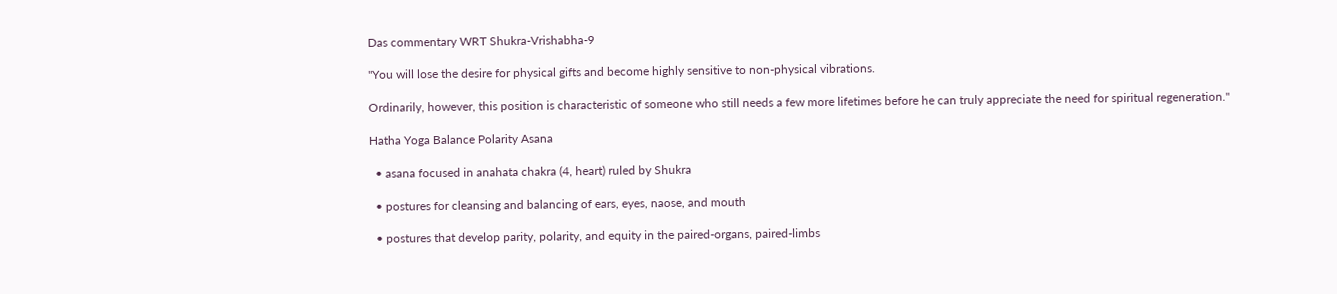Das commentary WRT Shukra-Vrishabha-9

"You will lose the desire for physical gifts and become highly sensitive to non-physical vibrations.

Ordinarily, however, this position is characteristic of someone who still needs a few more lifetimes before he can truly appreciate the need for spiritual regeneration."

Hatha Yoga Balance Polarity Asana

  • asana focused in anahata chakra (4, heart) ruled by Shukra

  • postures for cleansing and balancing of ears, eyes, naose, and mouth

  • postures that develop parity, polarity, and equity in the paired-organs, paired-limbs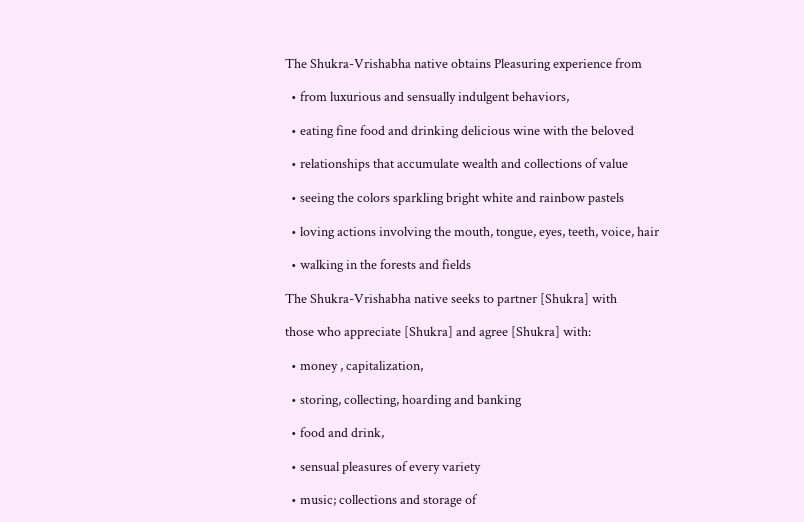The Shukra-Vrishabha native obtains Pleasuring experience from

  • from luxurious and sensually indulgent behaviors,

  • eating fine food and drinking delicious wine with the beloved

  • relationships that accumulate wealth and collections of value

  • seeing the colors sparkling bright white and rainbow pastels

  • loving actions involving the mouth, tongue, eyes, teeth, voice, hair

  • walking in the forests and fields

The Shukra-Vrishabha native seeks to partner [Shukra] with

those who appreciate [Shukra] and agree [Shukra] with:

  • money , capitalization,

  • storing, collecting, hoarding and banking

  • food and drink,

  • sensual pleasures of every variety

  • music; collections and storage of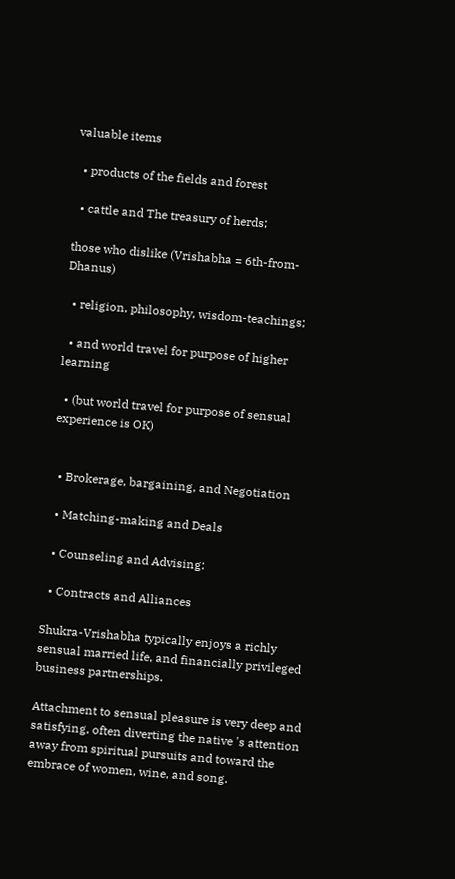valuable items

  • products of the fields and forest

  • cattle and The treasury of herds;

those who dislike (Vrishabha = 6th-from-Dhanus)

  • religion, philosophy, wisdom-teachings;

  • and world travel for purpose of higher learning

  • (but world travel for purpose of sensual experience is OK)


  • Brokerage, bargaining, and Negotiation

  • Matching-making and Deals

  • Counseling and Advising:

  • Contracts and Alliances

Shukra-Vrishabha typically enjoys a richly sensual married life, and financially privileged business partnerships.

Attachment to sensual pleasure is very deep and satisfying, often diverting the native 's attention away from spiritual pursuits and toward the embrace of women, wine, and song.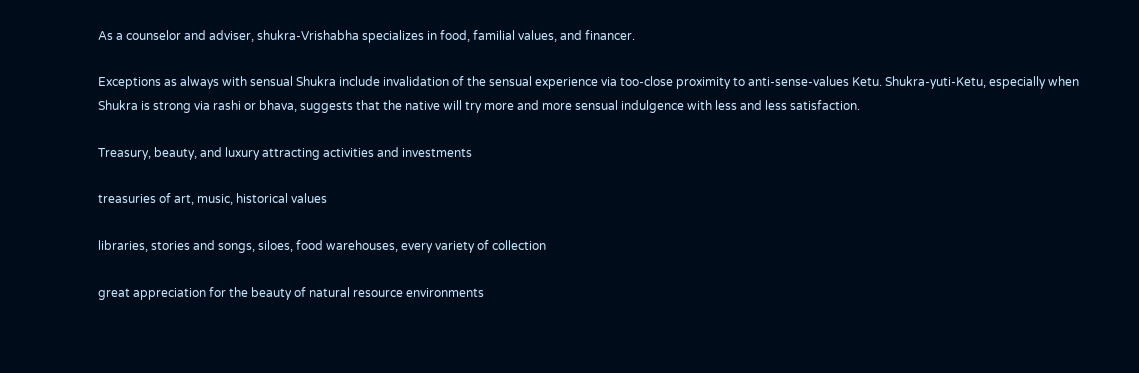As a counselor and adviser, shukra-Vrishabha specializes in food, familial values, and financer.

Exceptions as always with sensual Shukra include invalidation of the sensual experience via too-close proximity to anti-sense-values Ketu. Shukra-yuti-Ketu, especially when Shukra is strong via rashi or bhava, suggests that the native will try more and more sensual indulgence with less and less satisfaction.

Treasury, beauty, and luxury attracting activities and investments

treasuries of art, music, historical values

libraries, stories and songs, siloes, food warehouses, every variety of collection

great appreciation for the beauty of natural resource environments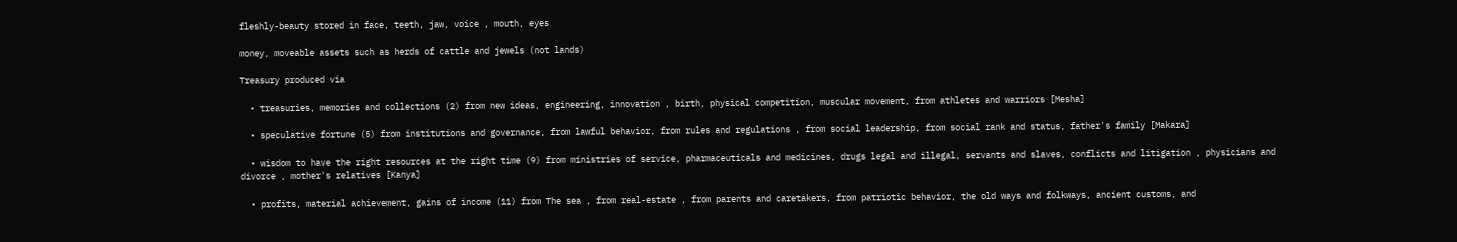fleshly-beauty stored in face, teeth, jaw, voice , mouth, eyes

money, moveable assets such as herds of cattle and jewels (not lands)

Treasury produced via

  • treasuries, memories and collections (2) from new ideas, engineering, innovation , birth, physical competition, muscular movement, from athletes and warriors [Mesha]

  • speculative fortune (5) from institutions and governance, from lawful behavior, from rules and regulations , from social leadership, from social rank and status, father's family [Makara]

  • wisdom to have the right resources at the right time (9) from ministries of service, pharmaceuticals and medicines, drugs legal and illegal, servants and slaves, conflicts and litigation , physicians and divorce , mother's relatives [Kanya]

  • profits, material achievement, gains of income (11) from The sea , from real-estate , from parents and caretakers, from patriotic behavior, the old ways and folkways, ancient customs, and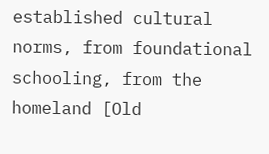established cultural norms, from foundational schooling, from the homeland [Old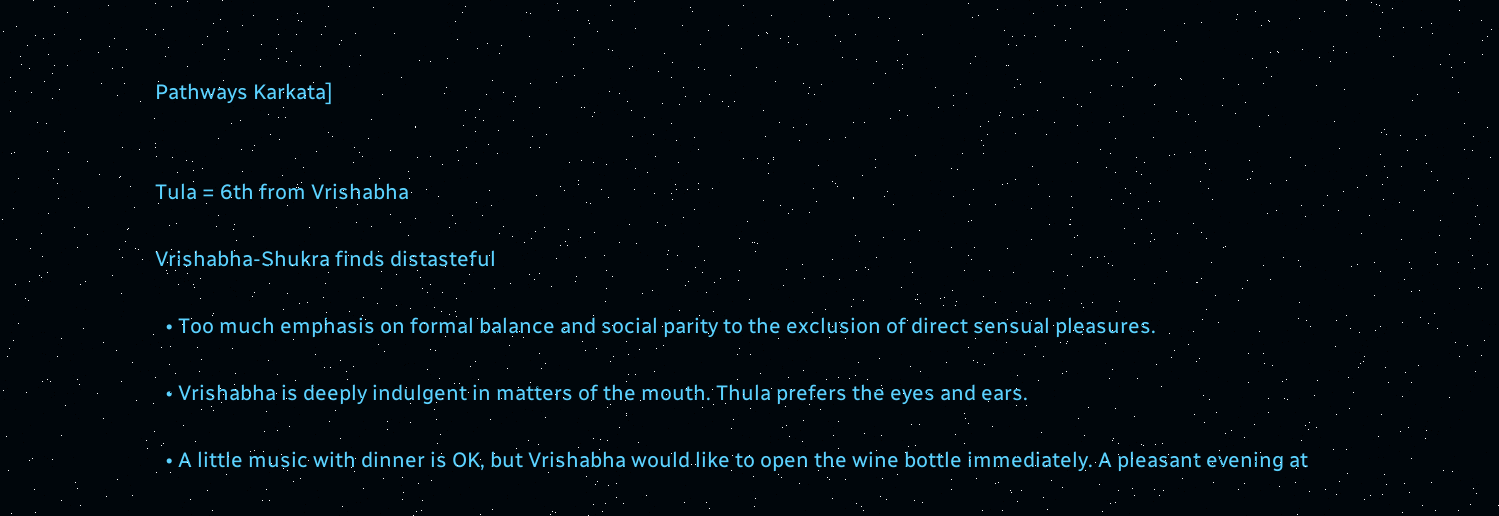Pathways Karkata]


Tula = 6th from Vrishabha

Vrishabha-Shukra finds distasteful

  • Too much emphasis on formal balance and social parity to the exclusion of direct sensual pleasures.

  • Vrishabha is deeply indulgent in matters of the mouth. Thula prefers the eyes and ears.

  • A little music with dinner is OK, but Vrishabha would like to open the wine bottle immediately. A pleasant evening at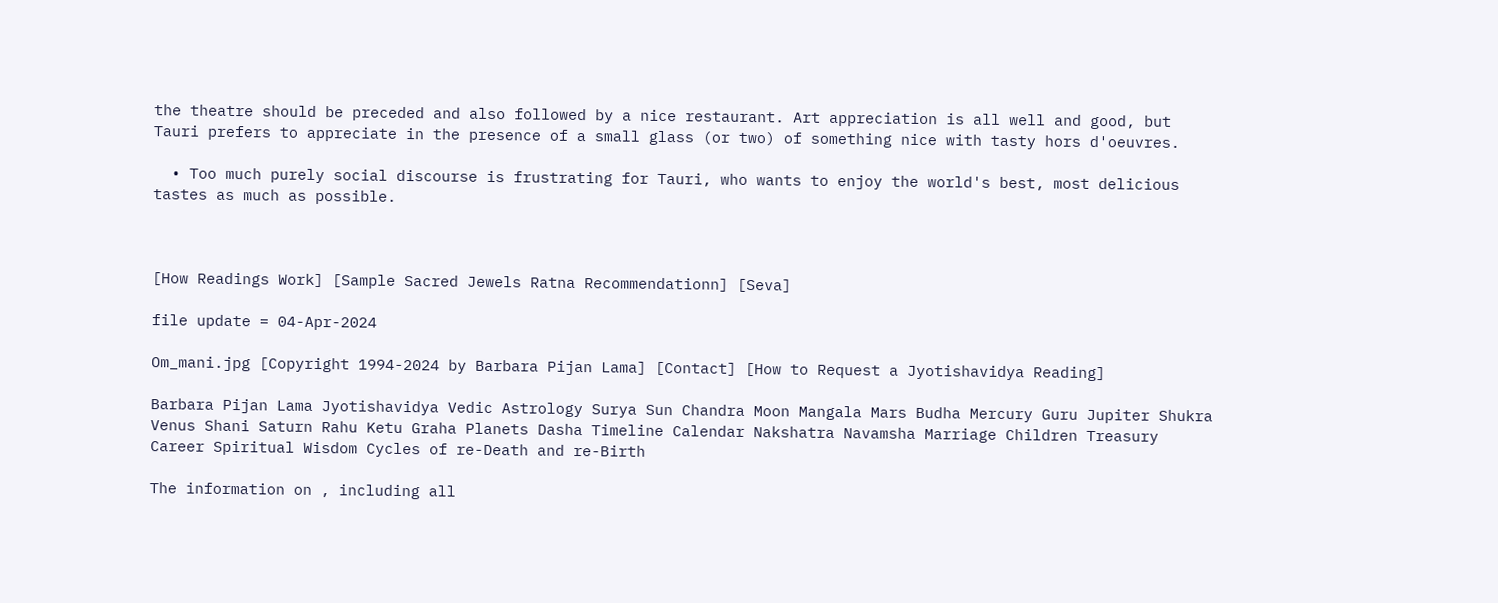the theatre should be preceded and also followed by a nice restaurant. Art appreciation is all well and good, but Tauri prefers to appreciate in the presence of a small glass (or two) of something nice with tasty hors d'oeuvres.

  • Too much purely social discourse is frustrating for Tauri, who wants to enjoy the world's best, most delicious tastes as much as possible.



[How Readings Work] [Sample Sacred Jewels Ratna Recommendationn] [Seva]

file update = 04-Apr-2024

Om_mani.jpg [Copyright 1994-2024 by Barbara Pijan Lama] [Contact] [How to Request a Jyotishavidya Reading]

Barbara Pijan Lama Jyotishavidya Vedic Astrology Surya Sun Chandra Moon Mangala Mars Budha Mercury Guru Jupiter Shukra Venus Shani Saturn Rahu Ketu Graha Planets Dasha Timeline Calendar Nakshatra Navamsha Marriage Children Treasury Career Spiritual Wisdom Cycles of re-Death and re-Birth

The information on , including all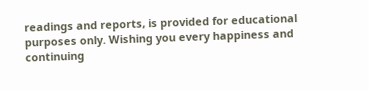readings and reports, is provided for educational purposes only. Wishing you every happiness and continuing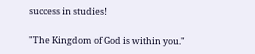success in studies!

"The Kingdom of God is within you."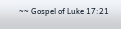~~ Gospel of Luke 17:21